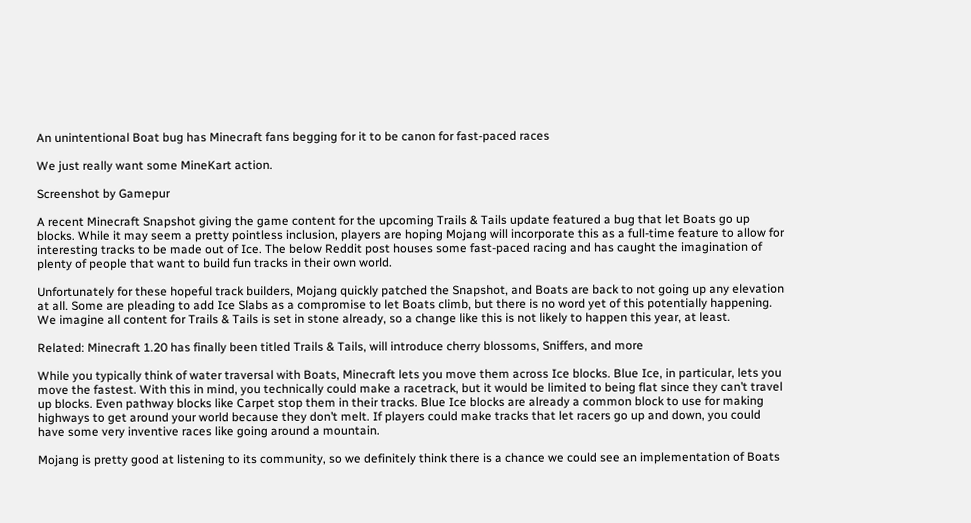An unintentional Boat bug has Minecraft fans begging for it to be canon for fast-paced races

We just really want some MineKart action.

Screenshot by Gamepur

A recent Minecraft Snapshot giving the game content for the upcoming Trails & Tails update featured a bug that let Boats go up blocks. While it may seem a pretty pointless inclusion, players are hoping Mojang will incorporate this as a full-time feature to allow for interesting tracks to be made out of Ice. The below Reddit post houses some fast-paced racing and has caught the imagination of plenty of people that want to build fun tracks in their own world.

Unfortunately for these hopeful track builders, Mojang quickly patched the Snapshot, and Boats are back to not going up any elevation at all. Some are pleading to add Ice Slabs as a compromise to let Boats climb, but there is no word yet of this potentially happening. We imagine all content for Trails & Tails is set in stone already, so a change like this is not likely to happen this year, at least.

Related: Minecraft 1.20 has finally been titled Trails & Tails, will introduce cherry blossoms, Sniffers, and more

While you typically think of water traversal with Boats, Minecraft lets you move them across Ice blocks. Blue Ice, in particular, lets you move the fastest. With this in mind, you technically could make a racetrack, but it would be limited to being flat since they can’t travel up blocks. Even pathway blocks like Carpet stop them in their tracks. Blue Ice blocks are already a common block to use for making highways to get around your world because they don’t melt. If players could make tracks that let racers go up and down, you could have some very inventive races like going around a mountain.

Mojang is pretty good at listening to its community, so we definitely think there is a chance we could see an implementation of Boats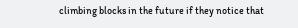climbing blocks in the future if they notice that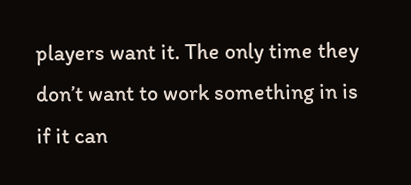players want it. The only time they don’t want to work something in is if it can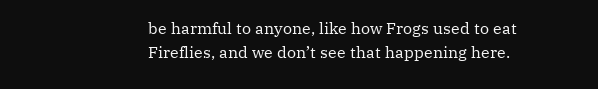be harmful to anyone, like how Frogs used to eat Fireflies, and we don’t see that happening here.